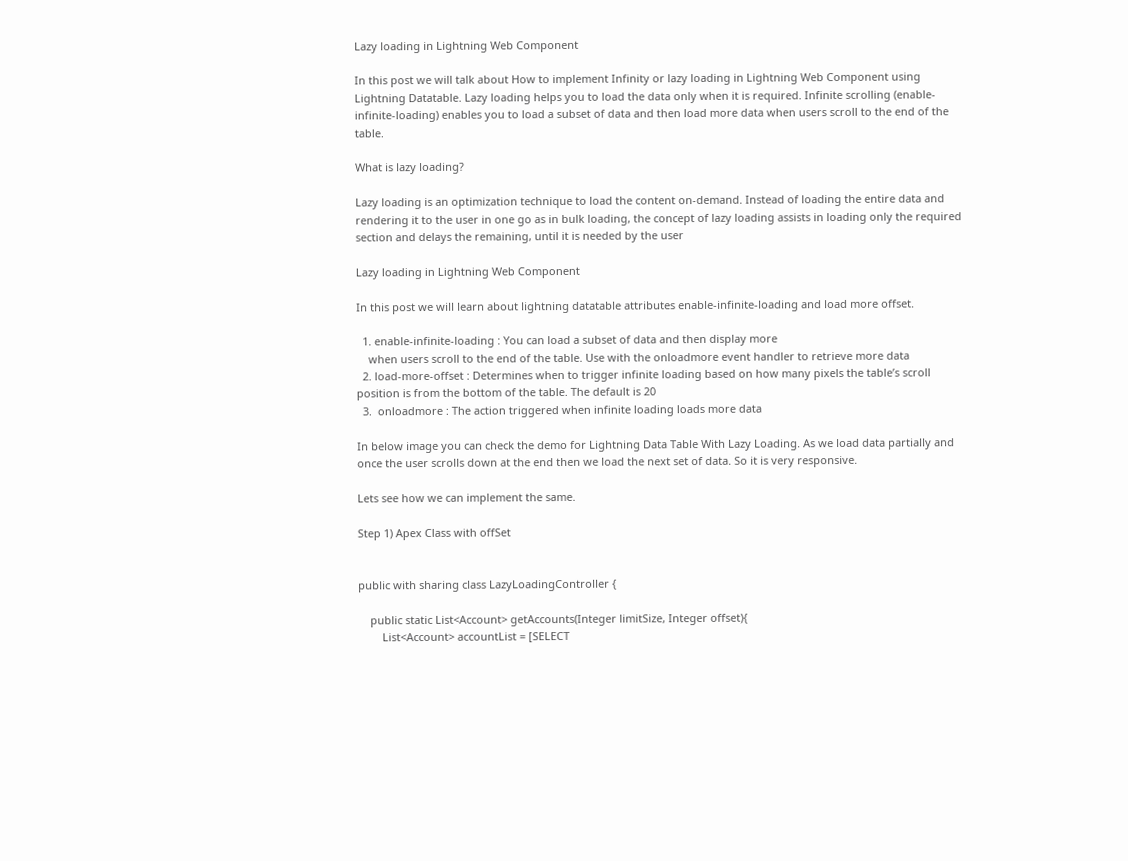Lazy loading in Lightning Web Component

In this post we will talk about How to implement Infinity or lazy loading in Lightning Web Component using Lightning Datatable. Lazy loading helps you to load the data only when it is required. Infinite scrolling (enable-infinite-loading) enables you to load a subset of data and then load more data when users scroll to the end of the table.

What is lazy loading?

Lazy loading is an optimization technique to load the content on-demand. Instead of loading the entire data and rendering it to the user in one go as in bulk loading, the concept of lazy loading assists in loading only the required section and delays the remaining, until it is needed by the user

Lazy loading in Lightning Web Component

In this post we will learn about lightning datatable attributes enable-infinite-loading and load more offset.

  1. enable-infinite-loading : You can load a subset of data and then display more
    when users scroll to the end of the table. Use with the onloadmore event handler to retrieve more data
  2. load-more-offset : Determines when to trigger infinite loading based on how many pixels the table’s scroll position is from the bottom of the table. The default is 20
  3.  onloadmore : The action triggered when infinite loading loads more data

In below image you can check the demo for Lightning Data Table With Lazy Loading. As we load data partially and once the user scrolls down at the end then we load the next set of data. So it is very responsive.

Lets see how we can implement the same.

Step 1) Apex Class with offSet


public with sharing class LazyLoadingController {

    public static List<Account> getAccounts(Integer limitSize, Integer offset){
        List<Account> accountList = [SELECT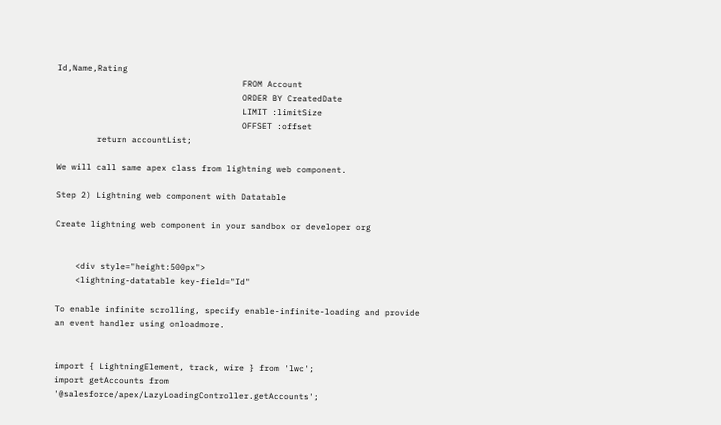Id,Name,Rating
                                     FROM Account
                                     ORDER BY CreatedDate
                                     LIMIT :limitSize
                                     OFFSET :offset
        return accountList;

We will call same apex class from lightning web component.

Step 2) Lightning web component with Datatable

Create lightning web component in your sandbox or developer org


    <div style="height:500px">
    <lightning-datatable key-field="Id"

To enable infinite scrolling, specify enable-infinite-loading and provide an event handler using onloadmore.


import { LightningElement, track, wire } from 'lwc';
import getAccounts from '@salesforce/apex/LazyLoadingController.getAccounts';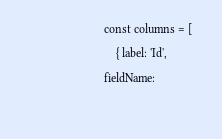const columns = [
    { label: 'Id', fieldName: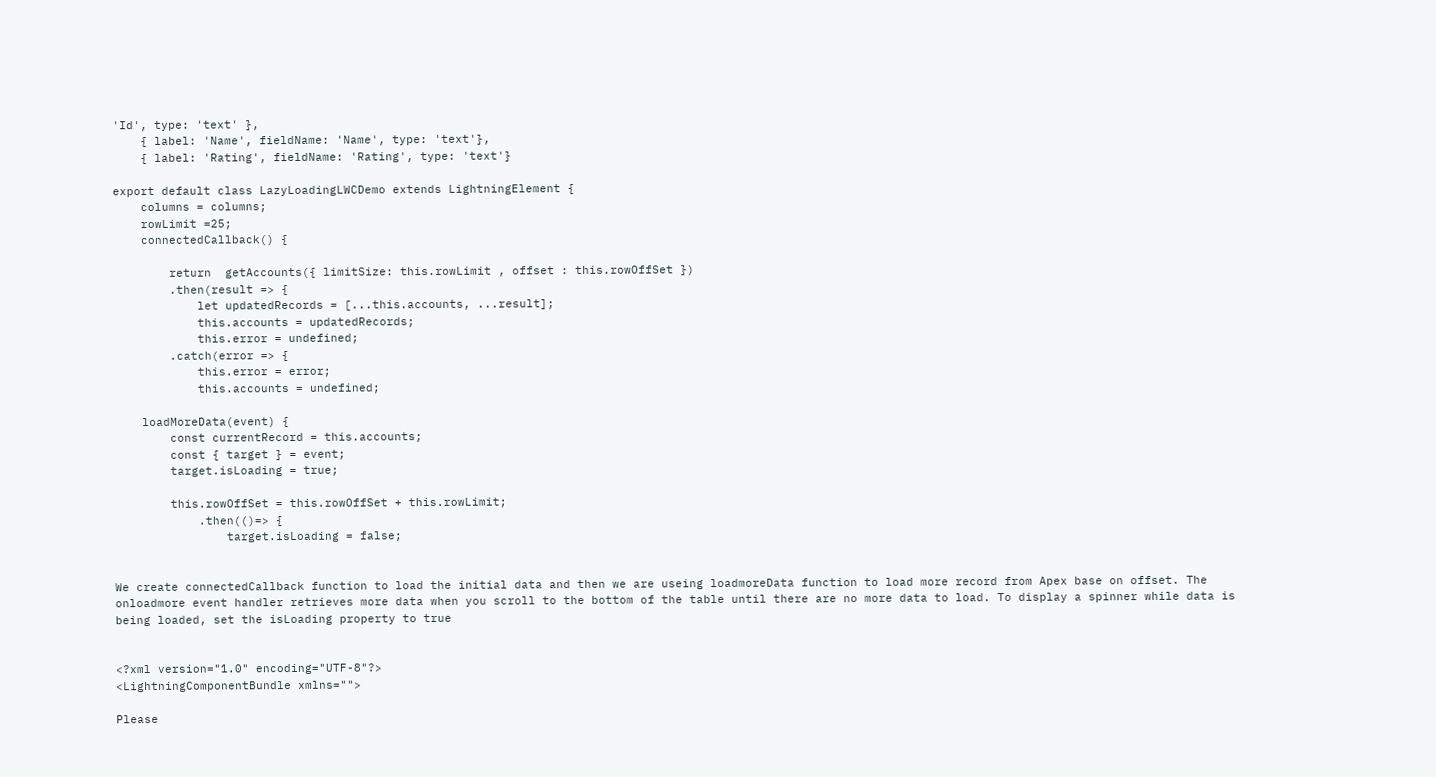'Id', type: 'text' },
    { label: 'Name', fieldName: 'Name', type: 'text'},
    { label: 'Rating', fieldName: 'Rating', type: 'text'}

export default class LazyLoadingLWCDemo extends LightningElement {
    columns = columns;
    rowLimit =25;
    connectedCallback() {

        return  getAccounts({ limitSize: this.rowLimit , offset : this.rowOffSet })
        .then(result => {
            let updatedRecords = [...this.accounts, ...result];
            this.accounts = updatedRecords;
            this.error = undefined;
        .catch(error => {
            this.error = error;
            this.accounts = undefined;

    loadMoreData(event) {
        const currentRecord = this.accounts;
        const { target } = event;
        target.isLoading = true;

        this.rowOffSet = this.rowOffSet + this.rowLimit;
            .then(()=> {
                target.isLoading = false;


We create connectedCallback function to load the initial data and then we are useing loadmoreData function to load more record from Apex base on offset. The onloadmore event handler retrieves more data when you scroll to the bottom of the table until there are no more data to load. To display a spinner while data is being loaded, set the isLoading property to true


<?xml version="1.0" encoding="UTF-8"?>
<LightningComponentBundle xmlns="">

Please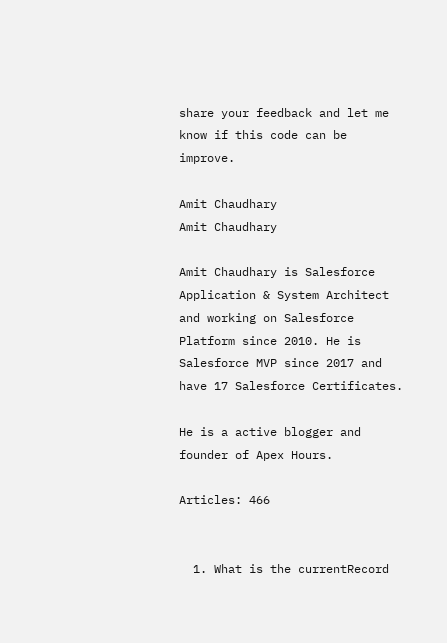share your feedback and let me know if this code can be improve.

Amit Chaudhary
Amit Chaudhary

Amit Chaudhary is Salesforce Application & System Architect and working on Salesforce Platform since 2010. He is Salesforce MVP since 2017 and have 17 Salesforce Certificates.

He is a active blogger and founder of Apex Hours.

Articles: 466


  1. What is the currentRecord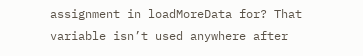assignment in loadMoreData for? That variable isn’t used anywhere after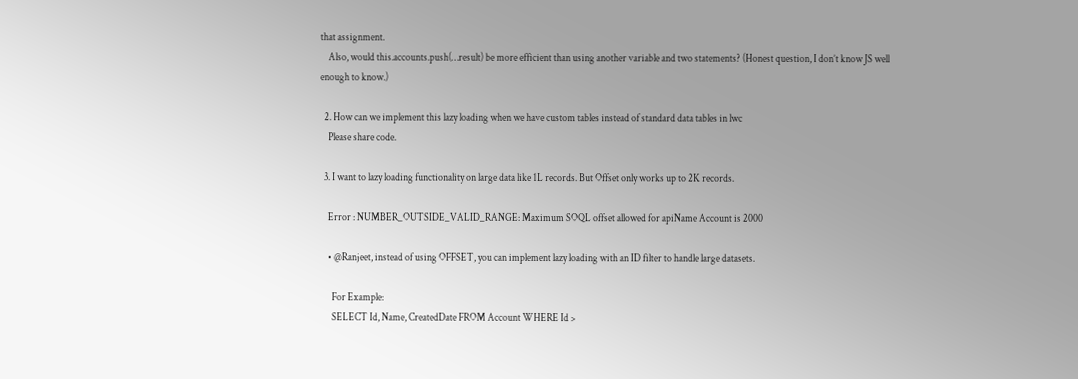that assignment.
    Also, would this.accounts.push(…result) be more efficient than using another variable and two statements? (Honest question, I don’t know JS well enough to know.)

  2. How can we implement this lazy loading when we have custom tables instead of standard data tables in lwc
    Please share code.

  3. I want to lazy loading functionality on large data like 1L records. But Offset only works up to 2K records.

    Error : NUMBER_OUTSIDE_VALID_RANGE: Maximum SOQL offset allowed for apiName Account is 2000

    • @Ranjeet, instead of using OFFSET, you can implement lazy loading with an ID filter to handle large datasets.

      For Example:
      SELECT Id, Name, CreatedDate FROM Account WHERE Id >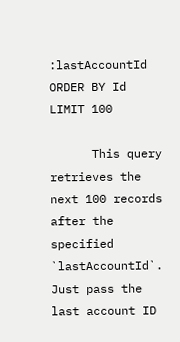:lastAccountId ORDER BY Id LIMIT 100

      This query retrieves the next 100 records after the specified `lastAccountId`. Just pass the last account ID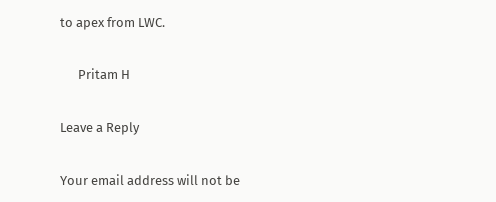to apex from LWC.

      Pritam H

Leave a Reply

Your email address will not be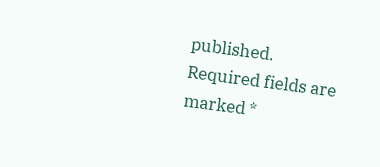published. Required fields are marked *